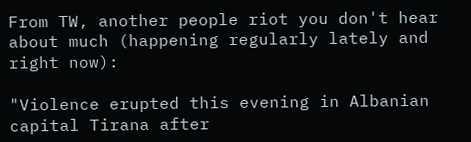From TW, another people riot you don't hear about much (happening regularly lately and right now):

"Violence erupted this evening in Albanian capital Tirana after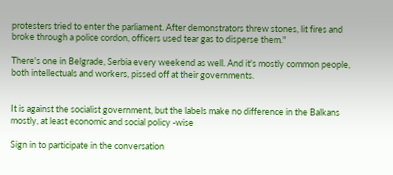protesters tried to enter the parliament. After demonstrators threw stones, lit fires and broke through a police cordon, officers used tear gas to disperse them."

There's one in Belgrade, Serbia every weekend as well. And it's mostly common people, both intellectuals and workers, pissed off at their governments.


It is against the socialist government, but the labels make no difference in the Balkans mostly, at least economic and social policy -wise

Sign in to participate in the conversation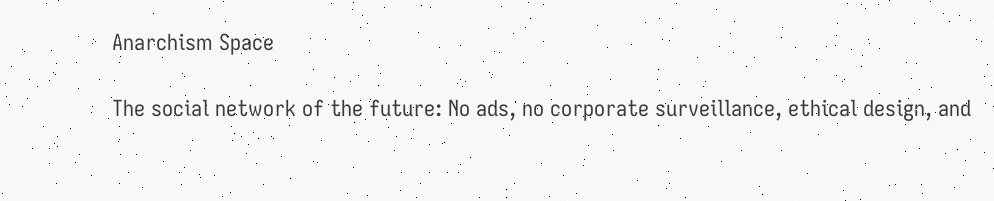Anarchism Space

The social network of the future: No ads, no corporate surveillance, ethical design, and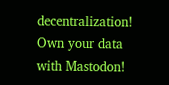decentralization! Own your data with Mastodon!